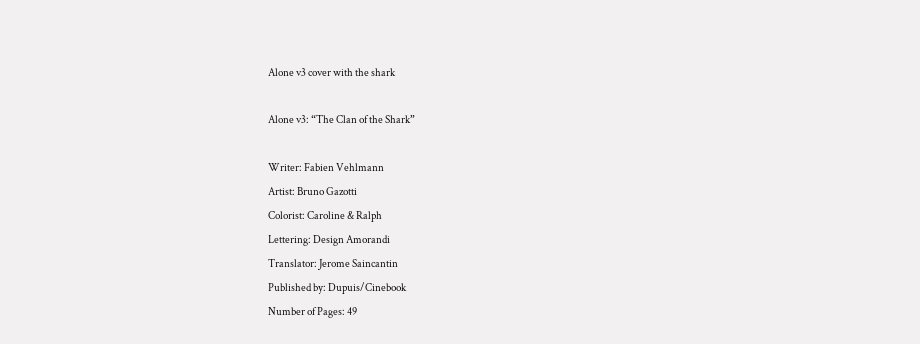Alone v3 cover with the shark

Alone v3: “The Clan of the Shark”

Writer: Fabien Vehlmann
Artist: Bruno Gazotti
Colorist: Caroline & Ralph
Lettering: Design Amorandi
Translator: Jerome Saincantin
Published by: Dupuis/Cinebook
Number of Pages: 49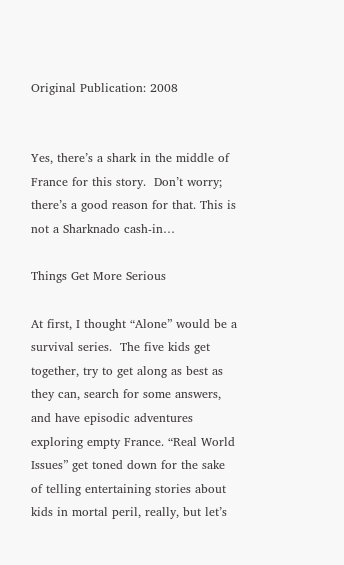Original Publication: 2008


Yes, there’s a shark in the middle of France for this story.  Don’t worry; there’s a good reason for that. This is not a Sharknado cash-in…

Things Get More Serious

At first, I thought “Alone” would be a survival series.  The five kids get together, try to get along as best as they can, search for some answers, and have episodic adventures exploring empty France. “Real World Issues” get toned down for the sake of telling entertaining stories about kids in mortal peril, really, but let’s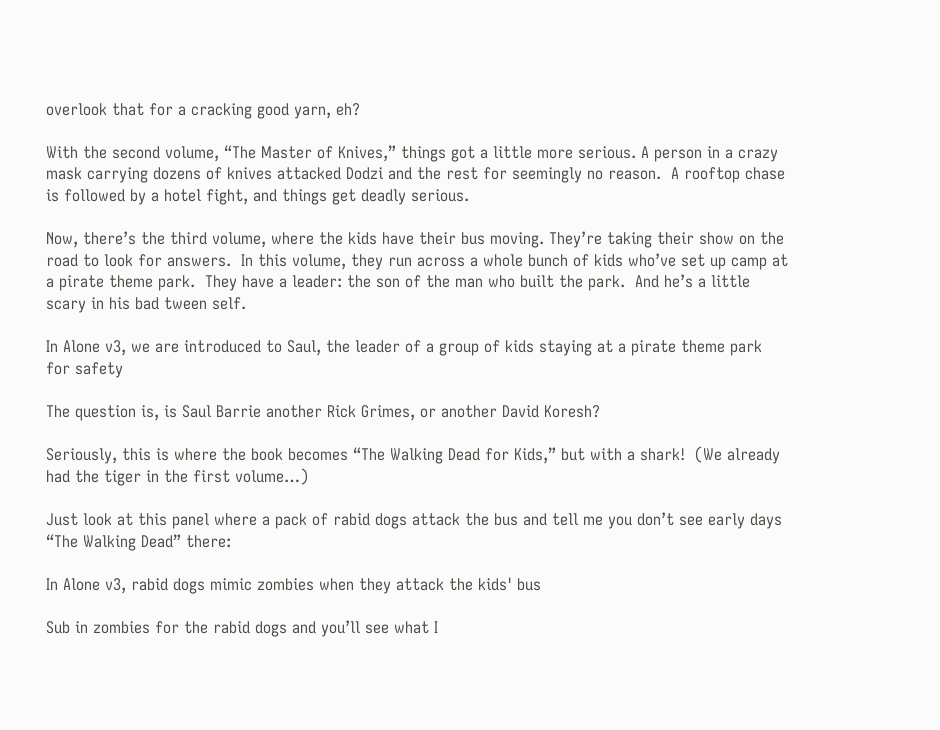overlook that for a cracking good yarn, eh?

With the second volume, “The Master of Knives,” things got a little more serious. A person in a crazy mask carrying dozens of knives attacked Dodzi and the rest for seemingly no reason.  A rooftop chase is followed by a hotel fight, and things get deadly serious.

Now, there’s the third volume, where the kids have their bus moving. They’re taking their show on the road to look for answers.  In this volume, they run across a whole bunch of kids who’ve set up camp at a pirate theme park.  They have a leader: the son of the man who built the park.  And he’s a little scary in his bad tween self.

In Alone v3, we are introduced to Saul, the leader of a group of kids staying at a pirate theme park for safety

The question is, is Saul Barrie another Rick Grimes, or another David Koresh?

Seriously, this is where the book becomes “The Walking Dead for Kids,” but with a shark!  (We already had the tiger in the first volume…)

Just look at this panel where a pack of rabid dogs attack the bus and tell me you don’t see early days “The Walking Dead” there:

In Alone v3, rabid dogs mimic zombies when they attack the kids' bus

Sub in zombies for the rabid dogs and you’ll see what I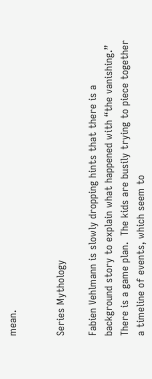mean.


Series Mythology

Fabien Vehlmann is slowly dropping hints that there is a background story to explain what happened with “the vanishing.”  There is a game plan.  The kids are busily trying to piece together a timeline of events, which seem to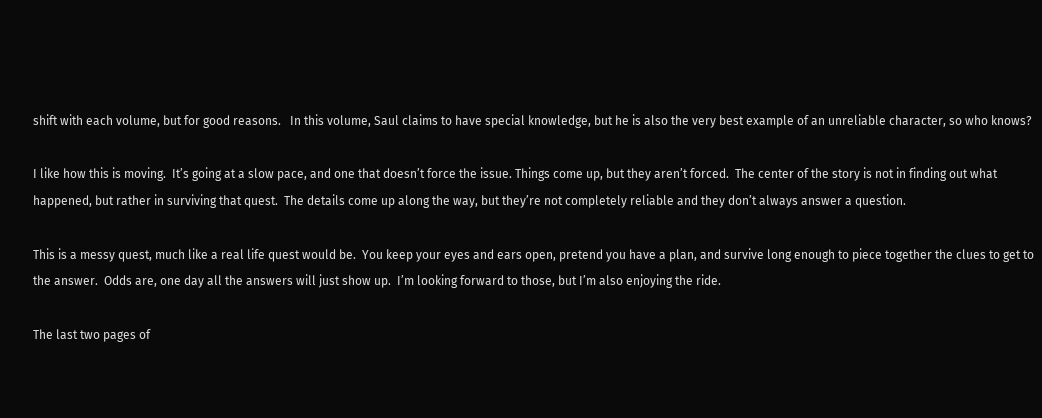shift with each volume, but for good reasons.   In this volume, Saul claims to have special knowledge, but he is also the very best example of an unreliable character, so who knows?

I like how this is moving.  It’s going at a slow pace, and one that doesn’t force the issue. Things come up, but they aren’t forced.  The center of the story is not in finding out what happened, but rather in surviving that quest.  The details come up along the way, but they’re not completely reliable and they don’t always answer a question.

This is a messy quest, much like a real life quest would be.  You keep your eyes and ears open, pretend you have a plan, and survive long enough to piece together the clues to get to the answer.  Odds are, one day all the answers will just show up.  I’m looking forward to those, but I’m also enjoying the ride.

The last two pages of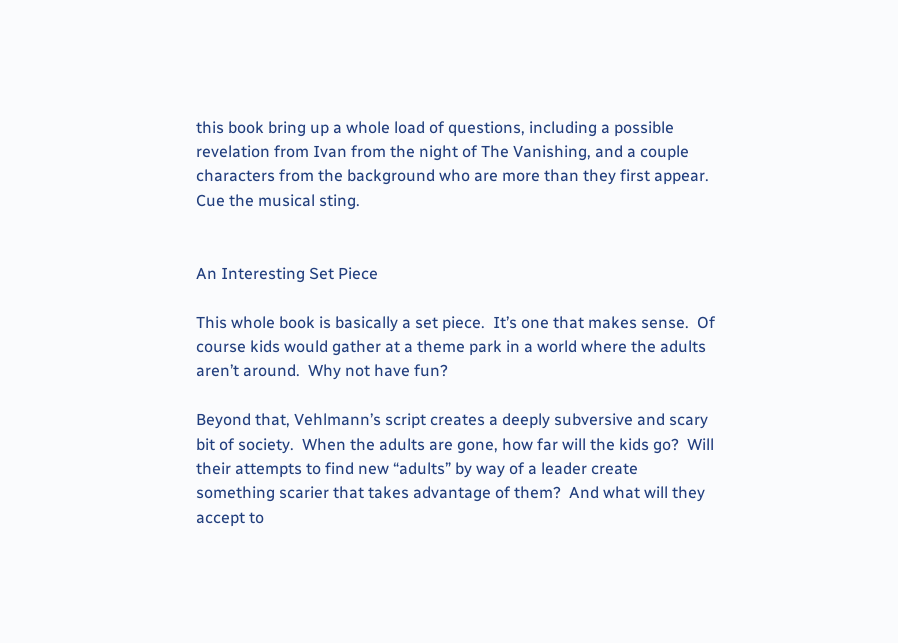this book bring up a whole load of questions, including a possible revelation from Ivan from the night of The Vanishing, and a couple characters from the background who are more than they first appear.  Cue the musical sting.


An Interesting Set Piece

This whole book is basically a set piece.  It’s one that makes sense.  Of course kids would gather at a theme park in a world where the adults aren’t around.  Why not have fun?

Beyond that, Vehlmann’s script creates a deeply subversive and scary bit of society.  When the adults are gone, how far will the kids go?  Will their attempts to find new “adults” by way of a leader create something scarier that takes advantage of them?  And what will they accept to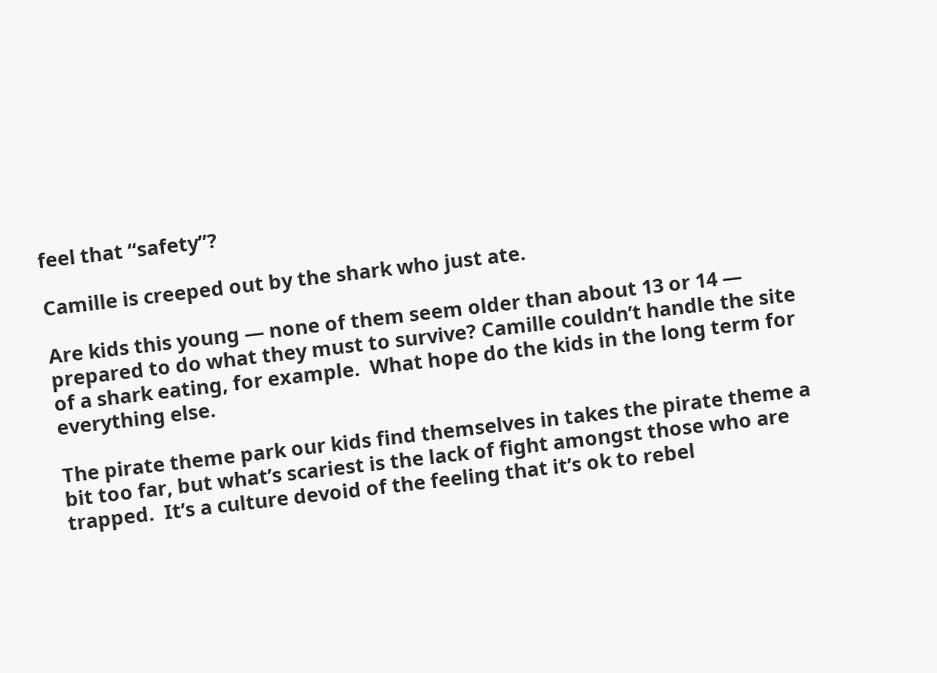feel that “safety”?

Camille is creeped out by the shark who just ate.

Are kids this young — none of them seem older than about 13 or 14 — prepared to do what they must to survive? Camille couldn’t handle the site of a shark eating, for example.  What hope do the kids in the long term for everything else.

The pirate theme park our kids find themselves in takes the pirate theme a bit too far, but what’s scariest is the lack of fight amongst those who are trapped.  It’s a culture devoid of the feeling that it’s ok to rebel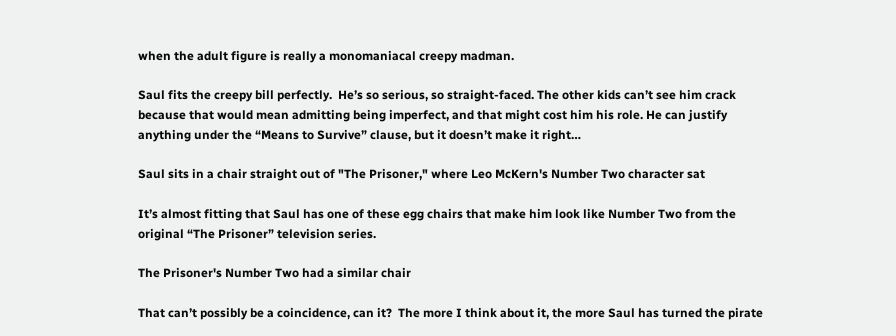when the adult figure is really a monomaniacal creepy madman.

Saul fits the creepy bill perfectly.  He’s so serious, so straight-faced. The other kids can’t see him crack because that would mean admitting being imperfect, and that might cost him his role. He can justify anything under the “Means to Survive” clause, but it doesn’t make it right…

Saul sits in a chair straight out of "The Prisoner," where Leo McKern's Number Two character sat

It’s almost fitting that Saul has one of these egg chairs that make him look like Number Two from the original “The Prisoner” television series.

The Prisoner's Number Two had a similar chair

That can’t possibly be a coincidence, can it?  The more I think about it, the more Saul has turned the pirate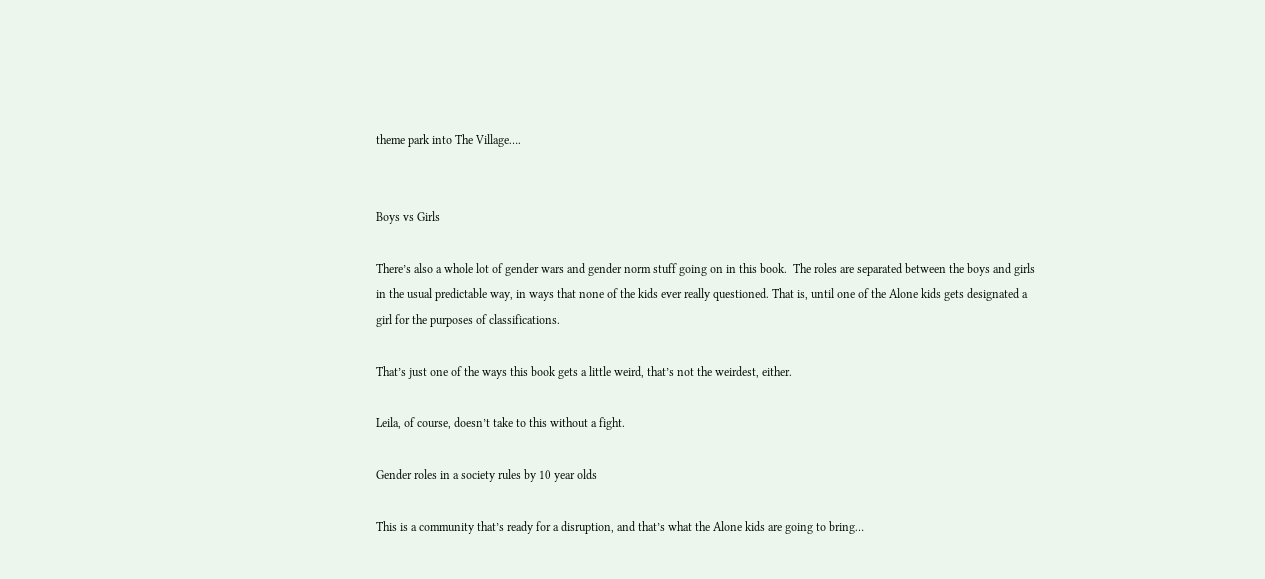theme park into The Village….


Boys vs Girls

There’s also a whole lot of gender wars and gender norm stuff going on in this book.  The roles are separated between the boys and girls in the usual predictable way, in ways that none of the kids ever really questioned. That is, until one of the Alone kids gets designated a girl for the purposes of classifications.

That’s just one of the ways this book gets a little weird, that’s not the weirdest, either.

Leila, of course, doesn’t take to this without a fight.

Gender roles in a society rules by 10 year olds

This is a community that’s ready for a disruption, and that’s what the Alone kids are going to bring…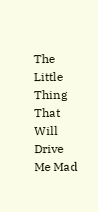The Little Thing That Will Drive Me Mad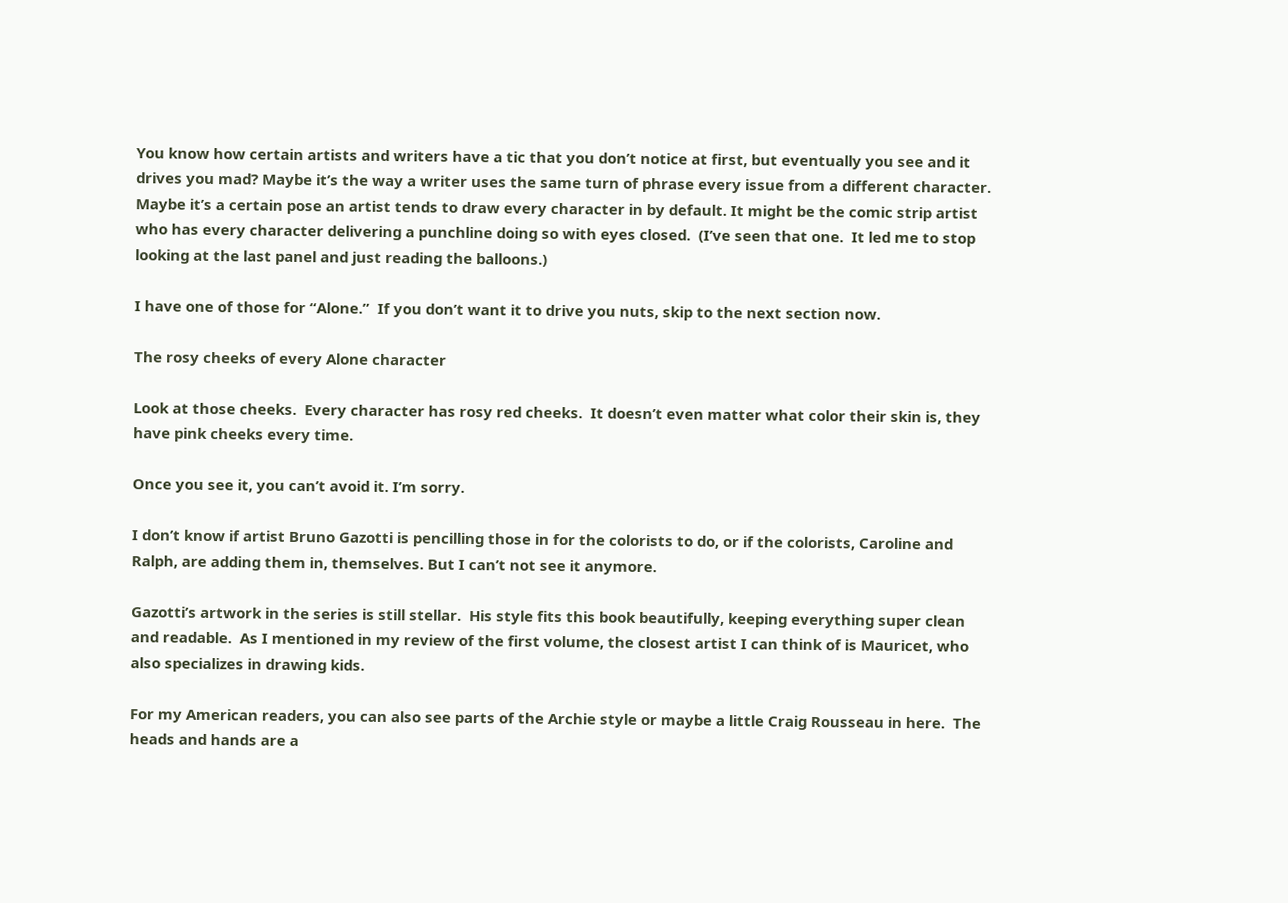You know how certain artists and writers have a tic that you don’t notice at first, but eventually you see and it drives you mad? Maybe it’s the way a writer uses the same turn of phrase every issue from a different character.  Maybe it’s a certain pose an artist tends to draw every character in by default. It might be the comic strip artist who has every character delivering a punchline doing so with eyes closed.  (I’ve seen that one.  It led me to stop looking at the last panel and just reading the balloons.)

I have one of those for “Alone.”  If you don’t want it to drive you nuts, skip to the next section now.

The rosy cheeks of every Alone character

Look at those cheeks.  Every character has rosy red cheeks.  It doesn’t even matter what color their skin is, they have pink cheeks every time.

Once you see it, you can’t avoid it. I’m sorry.

I don’t know if artist Bruno Gazotti is pencilling those in for the colorists to do, or if the colorists, Caroline and Ralph, are adding them in, themselves. But I can’t not see it anymore.

Gazotti’s artwork in the series is still stellar.  His style fits this book beautifully, keeping everything super clean and readable.  As I mentioned in my review of the first volume, the closest artist I can think of is Mauricet, who also specializes in drawing kids.

For my American readers, you can also see parts of the Archie style or maybe a little Craig Rousseau in here.  The heads and hands are a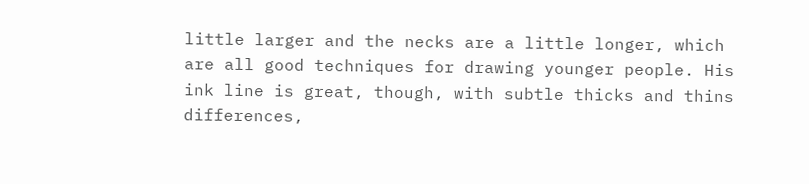little larger and the necks are a little longer, which are all good techniques for drawing younger people. His ink line is great, though, with subtle thicks and thins differences,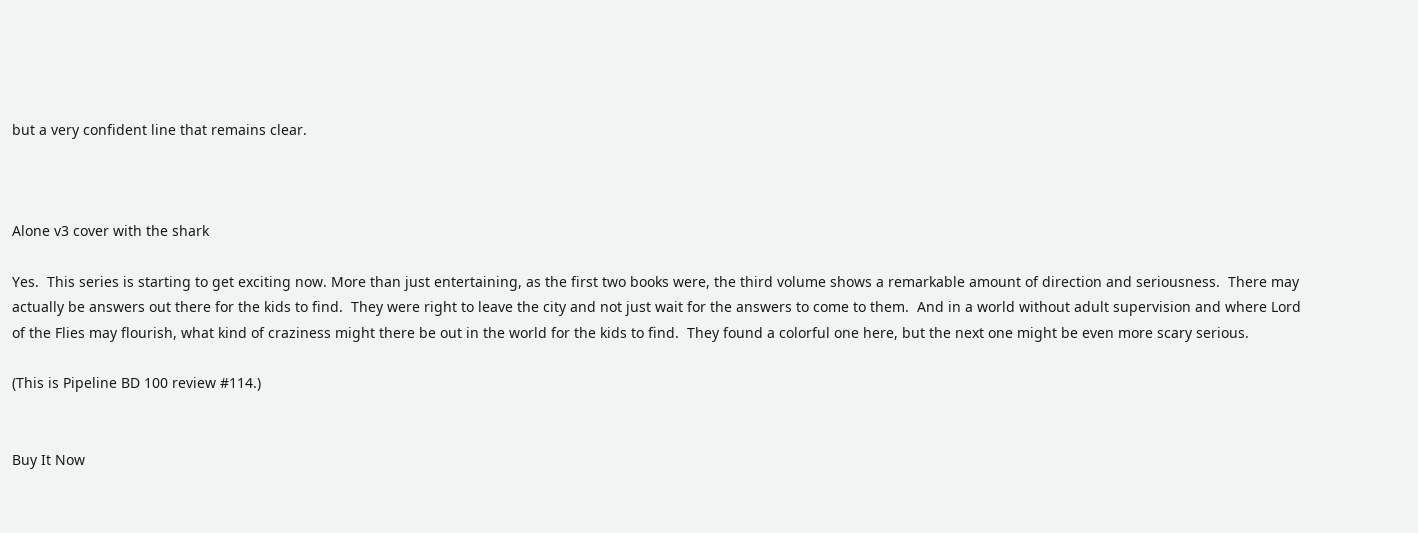but a very confident line that remains clear.



Alone v3 cover with the shark

Yes.  This series is starting to get exciting now. More than just entertaining, as the first two books were, the third volume shows a remarkable amount of direction and seriousness.  There may actually be answers out there for the kids to find.  They were right to leave the city and not just wait for the answers to come to them.  And in a world without adult supervision and where Lord of the Flies may flourish, what kind of craziness might there be out in the world for the kids to find.  They found a colorful one here, but the next one might be even more scary serious.

(This is Pipeline BD 100 review #114.)


Buy It Now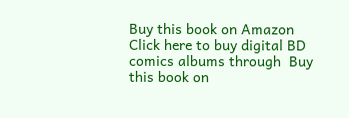Buy this book on Amazon Click here to buy digital BD comics albums through  Buy this book on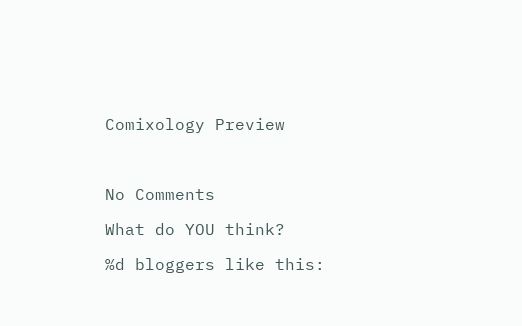Comixology Preview



No Comments

What do YOU think?

%d bloggers like this: